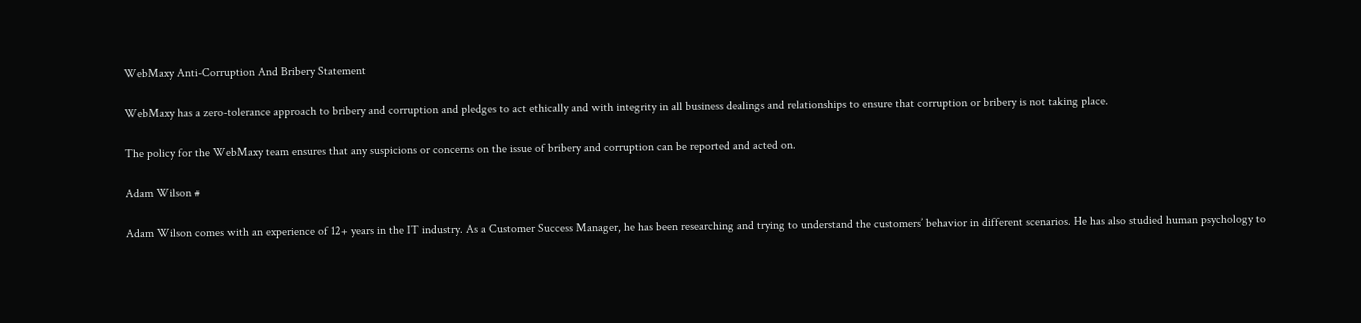WebMaxy Anti-Corruption And Bribery Statement

WebMaxy has a zero-tolerance approach to bribery and corruption and pledges to act ethically and with integrity in all business dealings and relationships to ensure that corruption or bribery is not taking place.

The policy for the WebMaxy team ensures that any suspicions or concerns on the issue of bribery and corruption can be reported and acted on.

Adam Wilson #

Adam Wilson comes with an experience of 12+ years in the IT industry. As a Customer Success Manager, he has been researching and trying to understand the customers’ behavior in different scenarios. He has also studied human psychology to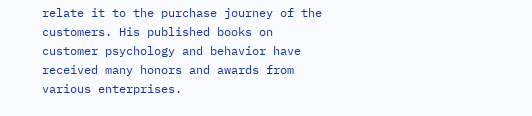relate it to the purchase journey of the customers. His published books on customer psychology and behavior have received many honors and awards from various enterprises.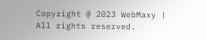Copyright @ 2023 WebMaxy | All rights reserved.